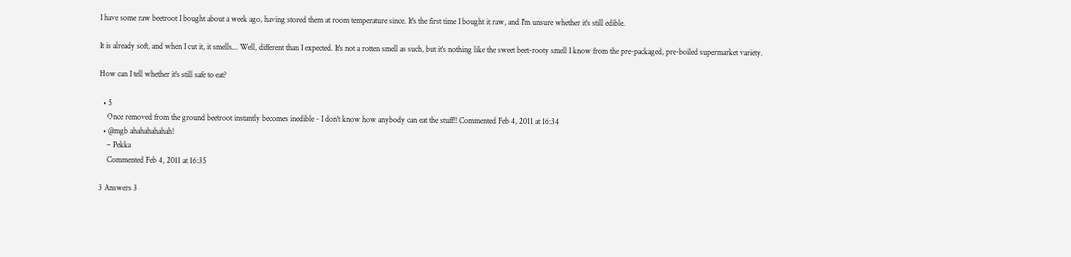I have some raw beetroot I bought about a week ago, having stored them at room temperature since. It's the first time I bought it raw, and I'm unsure whether it's still edible.

It is already soft, and when I cut it, it smells... Well, different than I expected. It's not a rotten smell as such, but it's nothing like the sweet beet-rooty smell I know from the pre-packaged, pre-boiled supermarket variety.

How can I tell whether it's still safe to eat?

  • 5
    Once removed from the ground beetroot instantly becomes inedible - I don't know how anybody can eat the stuff!! Commented Feb 4, 2011 at 16:34
  • @mgb ahahahahahah!
    – Pekka
    Commented Feb 4, 2011 at 16:35

3 Answers 3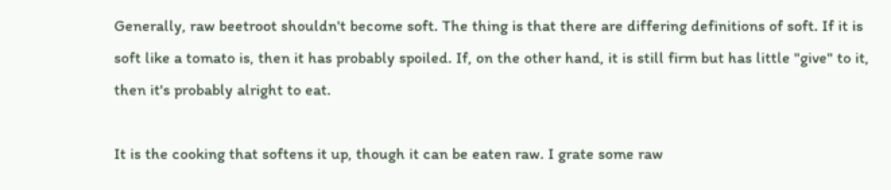Generally, raw beetroot shouldn't become soft. The thing is that there are differing definitions of soft. If it is soft like a tomato is, then it has probably spoiled. If, on the other hand, it is still firm but has little "give" to it, then it's probably alright to eat.

It is the cooking that softens it up, though it can be eaten raw. I grate some raw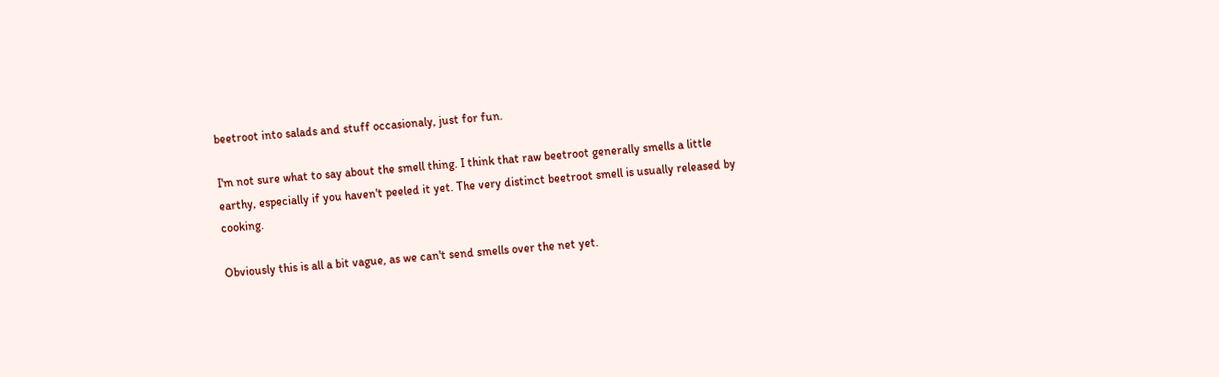beetroot into salads and stuff occasionaly, just for fun.

I'm not sure what to say about the smell thing. I think that raw beetroot generally smells a little earthy, especially if you haven't peeled it yet. The very distinct beetroot smell is usually released by cooking.

Obviously this is all a bit vague, as we can't send smells over the net yet.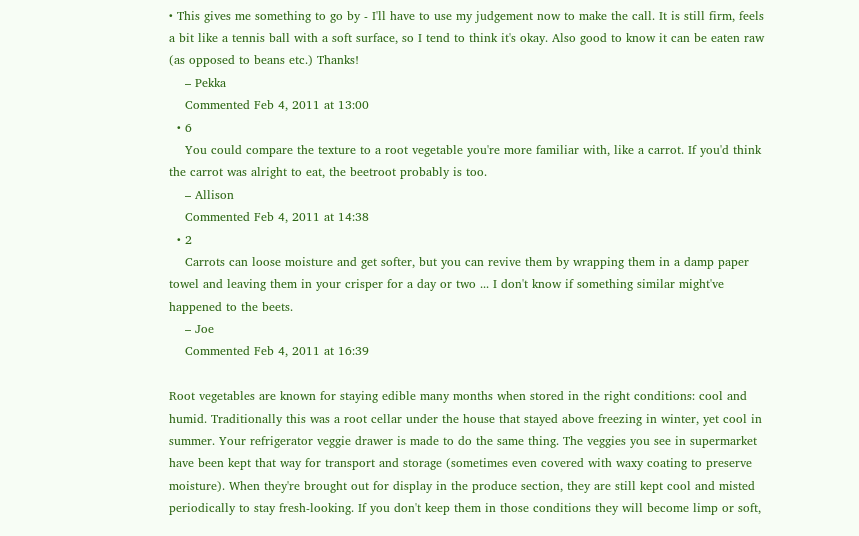• This gives me something to go by - I'll have to use my judgement now to make the call. It is still firm, feels a bit like a tennis ball with a soft surface, so I tend to think it's okay. Also good to know it can be eaten raw (as opposed to beans etc.) Thanks!
    – Pekka
    Commented Feb 4, 2011 at 13:00
  • 6
    You could compare the texture to a root vegetable you're more familiar with, like a carrot. If you'd think the carrot was alright to eat, the beetroot probably is too.
    – Allison
    Commented Feb 4, 2011 at 14:38
  • 2
    Carrots can loose moisture and get softer, but you can revive them by wrapping them in a damp paper towel and leaving them in your crisper for a day or two ... I don't know if something similar might've happened to the beets.
    – Joe
    Commented Feb 4, 2011 at 16:39

Root vegetables are known for staying edible many months when stored in the right conditions: cool and humid. Traditionally this was a root cellar under the house that stayed above freezing in winter, yet cool in summer. Your refrigerator veggie drawer is made to do the same thing. The veggies you see in supermarket have been kept that way for transport and storage (sometimes even covered with waxy coating to preserve moisture). When they're brought out for display in the produce section, they are still kept cool and misted periodically to stay fresh-looking. If you don't keep them in those conditions they will become limp or soft,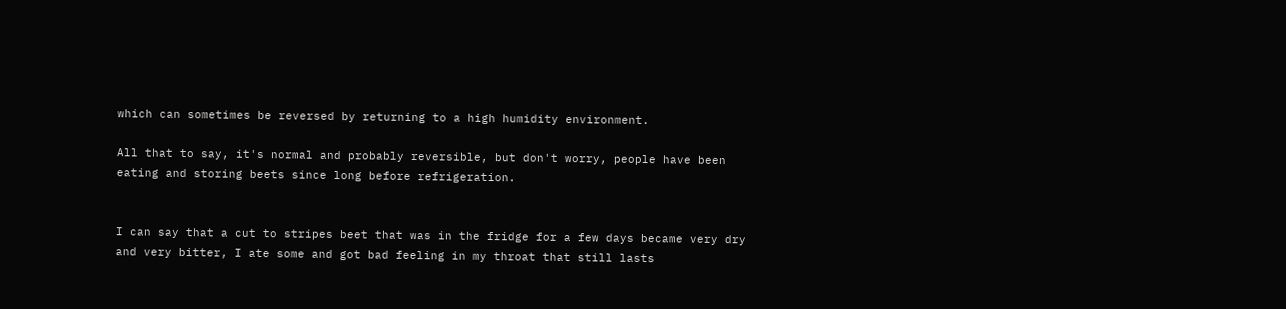which can sometimes be reversed by returning to a high humidity environment.

All that to say, it's normal and probably reversible, but don't worry, people have been eating and storing beets since long before refrigeration.


I can say that a cut to stripes beet that was in the fridge for a few days became very dry and very bitter, I ate some and got bad feeling in my throat that still lasts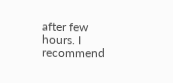after few hours. I recommend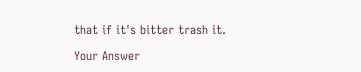that if it's bitter trash it.

Your Answer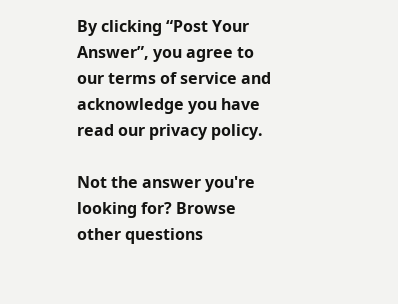By clicking “Post Your Answer”, you agree to our terms of service and acknowledge you have read our privacy policy.

Not the answer you're looking for? Browse other questions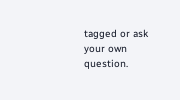tagged or ask your own question.